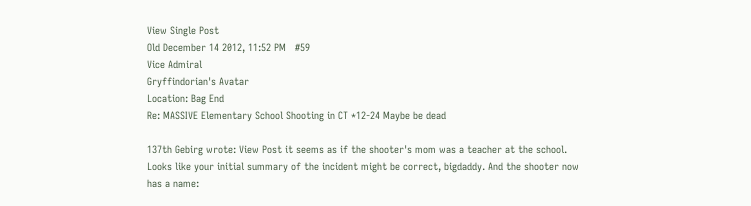View Single Post
Old December 14 2012, 11:52 PM   #59
Vice Admiral
Gryffindorian's Avatar
Location: Bag End
Re: MASSIVE Elementary School Shooting in CT *12-24 Maybe be dead

137th Gebirg wrote: View Post it seems as if the shooter's mom was a teacher at the school. Looks like your initial summary of the incident might be correct, bigdaddy. And the shooter now has a name: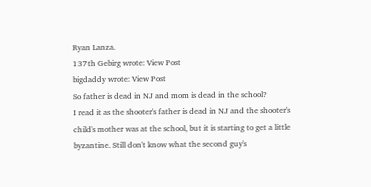Ryan Lanza.
137th Gebirg wrote: View Post
bigdaddy wrote: View Post
So father is dead in NJ and mom is dead in the school?
I read it as the shooter's father is dead in NJ and the shooter's child's mother was at the school, but it is starting to get a little byzantine. Still don't know what the second guy's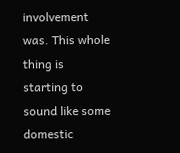involvement was. This whole thing is starting to sound like some domestic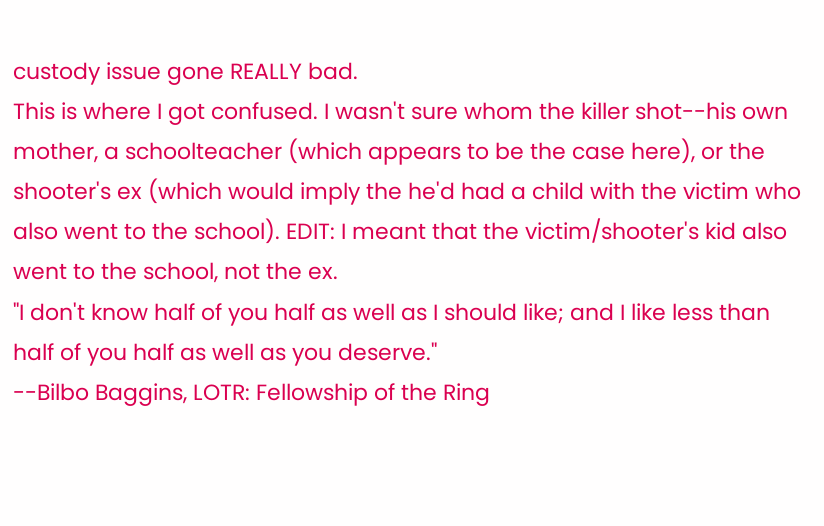custody issue gone REALLY bad.
This is where I got confused. I wasn't sure whom the killer shot--his own mother, a schoolteacher (which appears to be the case here), or the shooter's ex (which would imply the he'd had a child with the victim who also went to the school). EDIT: I meant that the victim/shooter's kid also went to the school, not the ex.
"I don't know half of you half as well as I should like; and I like less than half of you half as well as you deserve."
--Bilbo Baggins, LOTR: Fellowship of the Ring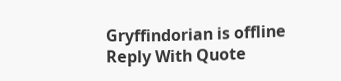Gryffindorian is offline   Reply With Quote